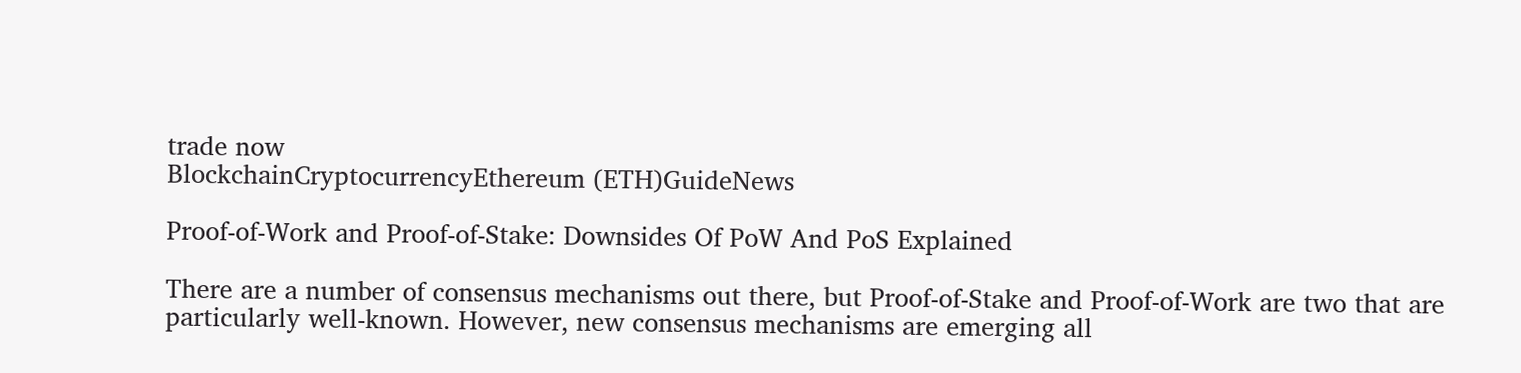trade now
BlockchainCryptocurrencyEthereum (ETH)GuideNews

Proof-of-Work and Proof-of-Stake: Downsides Of PoW And PoS Explained

There are a number of consensus mechanisms out there, but Proof-of-Stake and Proof-of-Work are two that are particularly well-known. However, new consensus mechanisms are emerging all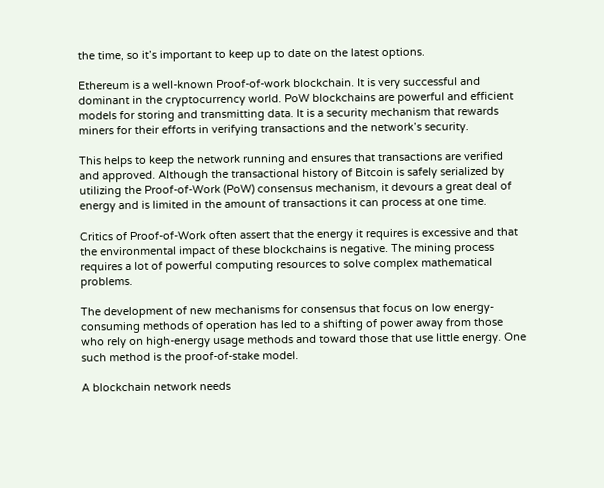the time, so it’s important to keep up to date on the latest options.

Ethereum is a well-known Proof-of-work blockchain. It is very successful and dominant in the cryptocurrency world. PoW blockchains are powerful and efficient models for storing and transmitting data. It is a security mechanism that rewards miners for their efforts in verifying transactions and the network’s security.

This helps to keep the network running and ensures that transactions are verified and approved. Although the transactional history of Bitcoin is safely serialized by utilizing the Proof-of-Work (PoW) consensus mechanism, it devours a great deal of energy and is limited in the amount of transactions it can process at one time.

Critics of Proof-of-Work often assert that the energy it requires is excessive and that the environmental impact of these blockchains is negative. The mining process requires a lot of powerful computing resources to solve complex mathematical problems.

The development of new mechanisms for consensus that focus on low energy-consuming methods of operation has led to a shifting of power away from those who rely on high-energy usage methods and toward those that use little energy. One such method is the proof-of-stake model.

A blockchain network needs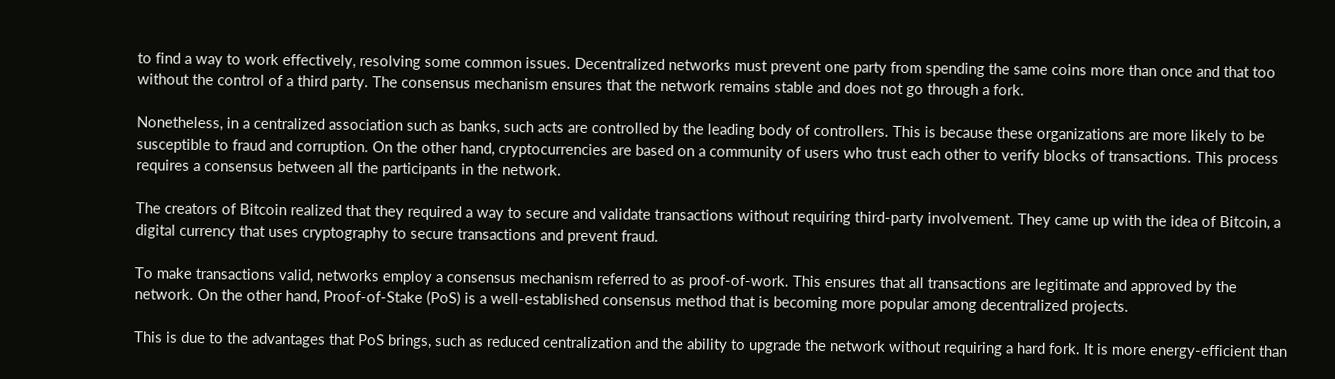to find a way to work effectively, resolving some common issues. Decentralized networks must prevent one party from spending the same coins more than once and that too without the control of a third party. The consensus mechanism ensures that the network remains stable and does not go through a fork.

Nonetheless, in a centralized association such as banks, such acts are controlled by the leading body of controllers. This is because these organizations are more likely to be susceptible to fraud and corruption. On the other hand, cryptocurrencies are based on a community of users who trust each other to verify blocks of transactions. This process requires a consensus between all the participants in the network.

The creators of Bitcoin realized that they required a way to secure and validate transactions without requiring third-party involvement. They came up with the idea of Bitcoin, a digital currency that uses cryptography to secure transactions and prevent fraud.

To make transactions valid, networks employ a consensus mechanism referred to as proof-of-work. This ensures that all transactions are legitimate and approved by the network. On the other hand, Proof-of-Stake (PoS) is a well-established consensus method that is becoming more popular among decentralized projects.

This is due to the advantages that PoS brings, such as reduced centralization and the ability to upgrade the network without requiring a hard fork. It is more energy-efficient than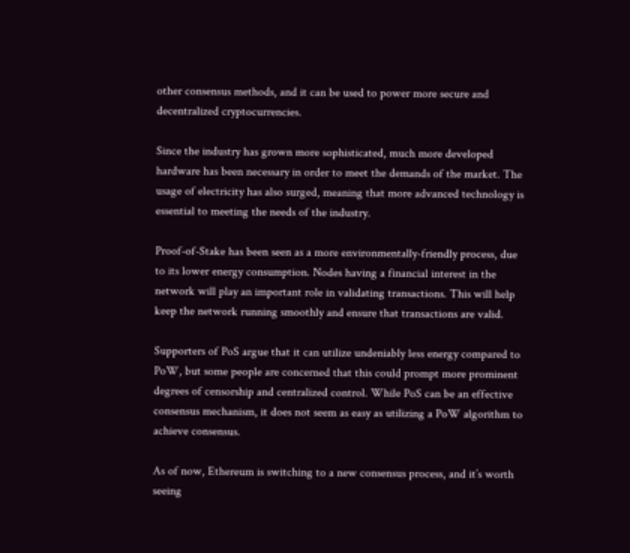other consensus methods, and it can be used to power more secure and decentralized cryptocurrencies.

Since the industry has grown more sophisticated, much more developed hardware has been necessary in order to meet the demands of the market. The usage of electricity has also surged, meaning that more advanced technology is essential to meeting the needs of the industry.

Proof-of-Stake has been seen as a more environmentally-friendly process, due to its lower energy consumption. Nodes having a financial interest in the network will play an important role in validating transactions. This will help keep the network running smoothly and ensure that transactions are valid.

Supporters of PoS argue that it can utilize undeniably less energy compared to PoW, but some people are concerned that this could prompt more prominent degrees of censorship and centralized control. While PoS can be an effective consensus mechanism, it does not seem as easy as utilizing a PoW algorithm to achieve consensus.

As of now, Ethereum is switching to a new consensus process, and it’s worth seeing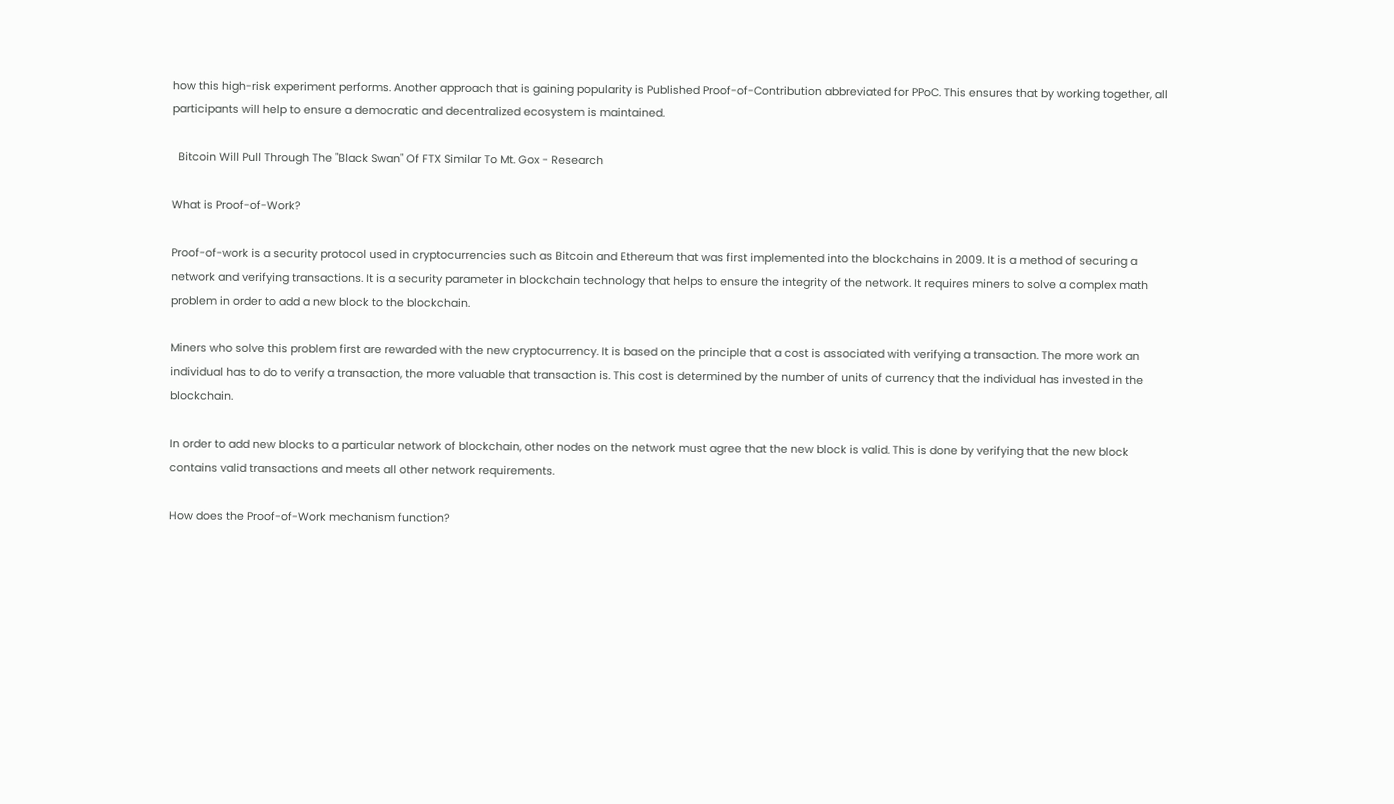how this high-risk experiment performs. Another approach that is gaining popularity is Published Proof-of-Contribution abbreviated for PPoC. This ensures that by working together, all participants will help to ensure a democratic and decentralized ecosystem is maintained.

  Bitcoin Will Pull Through The "Black Swan" Of FTX Similar To Mt. Gox - Research

What is Proof-of-Work?

Proof-of-work is a security protocol used in cryptocurrencies such as Bitcoin and Ethereum that was first implemented into the blockchains in 2009. It is a method of securing a network and verifying transactions. It is a security parameter in blockchain technology that helps to ensure the integrity of the network. It requires miners to solve a complex math problem in order to add a new block to the blockchain.

Miners who solve this problem first are rewarded with the new cryptocurrency. It is based on the principle that a cost is associated with verifying a transaction. The more work an individual has to do to verify a transaction, the more valuable that transaction is. This cost is determined by the number of units of currency that the individual has invested in the blockchain.

In order to add new blocks to a particular network of blockchain, other nodes on the network must agree that the new block is valid. This is done by verifying that the new block contains valid transactions and meets all other network requirements.

How does the Proof-of-Work mechanism function?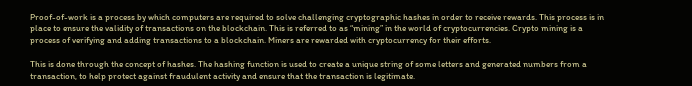Proof-of-work is a process by which computers are required to solve challenging cryptographic hashes in order to receive rewards. This process is in place to ensure the validity of transactions on the blockchain. This is referred to as “mining” in the world of cryptocurrencies. Crypto mining is a process of verifying and adding transactions to a blockchain. Miners are rewarded with cryptocurrency for their efforts.

This is done through the concept of hashes. The hashing function is used to create a unique string of some letters and generated numbers from a transaction, to help protect against fraudulent activity and ensure that the transaction is legitimate.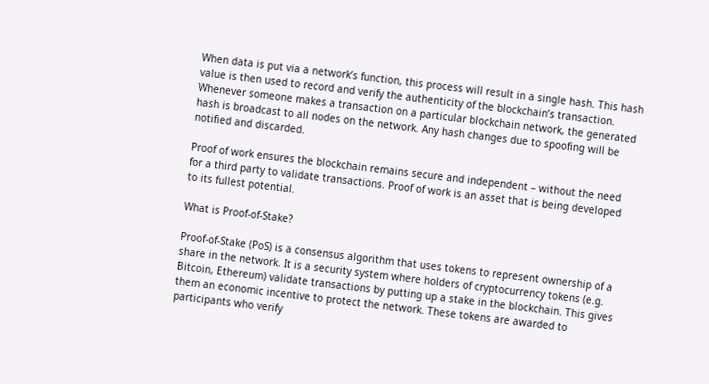When data is put via a network’s function, this process will result in a single hash. This hash value is then used to record and verify the authenticity of the blockchain’s transaction. Whenever someone makes a transaction on a particular blockchain network, the generated hash is broadcast to all nodes on the network. Any hash changes due to spoofing will be notified and discarded.

Proof of work ensures the blockchain remains secure and independent – without the need for a third party to validate transactions. Proof of work is an asset that is being developed to its fullest potential.

What is Proof-of-Stake?

Proof-of-Stake (PoS) is a consensus algorithm that uses tokens to represent ownership of a share in the network. It is a security system where holders of cryptocurrency tokens (e.g. Bitcoin, Ethereum) validate transactions by putting up a stake in the blockchain. This gives them an economic incentive to protect the network. These tokens are awarded to participants who verify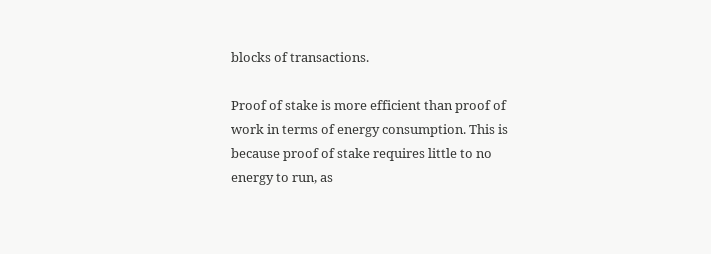blocks of transactions.

Proof of stake is more efficient than proof of work in terms of energy consumption. This is because proof of stake requires little to no energy to run, as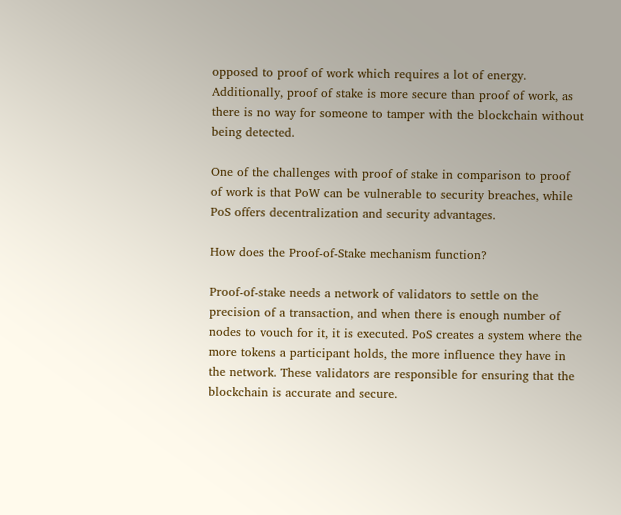opposed to proof of work which requires a lot of energy. Additionally, proof of stake is more secure than proof of work, as there is no way for someone to tamper with the blockchain without being detected.

One of the challenges with proof of stake in comparison to proof of work is that PoW can be vulnerable to security breaches, while PoS offers decentralization and security advantages.

How does the Proof-of-Stake mechanism function?

Proof-of-stake needs a network of validators to settle on the precision of a transaction, and when there is enough number of nodes to vouch for it, it is executed. PoS creates a system where the more tokens a participant holds, the more influence they have in the network. These validators are responsible for ensuring that the blockchain is accurate and secure.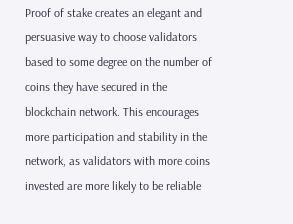Proof of stake creates an elegant and persuasive way to choose validators based to some degree on the number of coins they have secured in the blockchain network. This encourages more participation and stability in the network, as validators with more coins invested are more likely to be reliable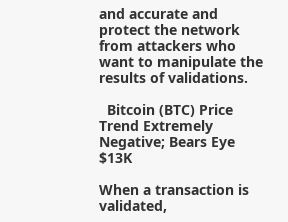and accurate and protect the network from attackers who want to manipulate the results of validations.

  Bitcoin (BTC) Price Trend Extremely Negative; Bears Eye $13K

When a transaction is validated,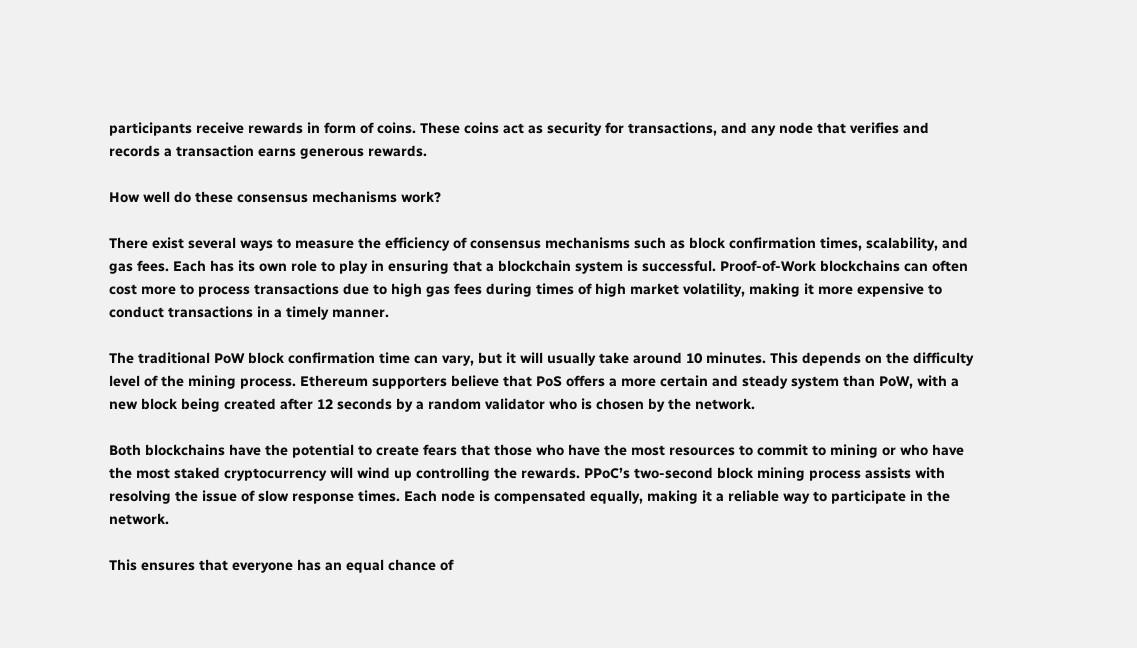participants receive rewards in form of coins. These coins act as security for transactions, and any node that verifies and records a transaction earns generous rewards.

How well do these consensus mechanisms work?

There exist several ways to measure the efficiency of consensus mechanisms such as block confirmation times, scalability, and gas fees. Each has its own role to play in ensuring that a blockchain system is successful. Proof-of-Work blockchains can often cost more to process transactions due to high gas fees during times of high market volatility, making it more expensive to conduct transactions in a timely manner.

The traditional PoW block confirmation time can vary, but it will usually take around 10 minutes. This depends on the difficulty level of the mining process. Ethereum supporters believe that PoS offers a more certain and steady system than PoW, with a new block being created after 12 seconds by a random validator who is chosen by the network.

Both blockchains have the potential to create fears that those who have the most resources to commit to mining or who have the most staked cryptocurrency will wind up controlling the rewards. PPoC’s two-second block mining process assists with resolving the issue of slow response times. Each node is compensated equally, making it a reliable way to participate in the network.

This ensures that everyone has an equal chance of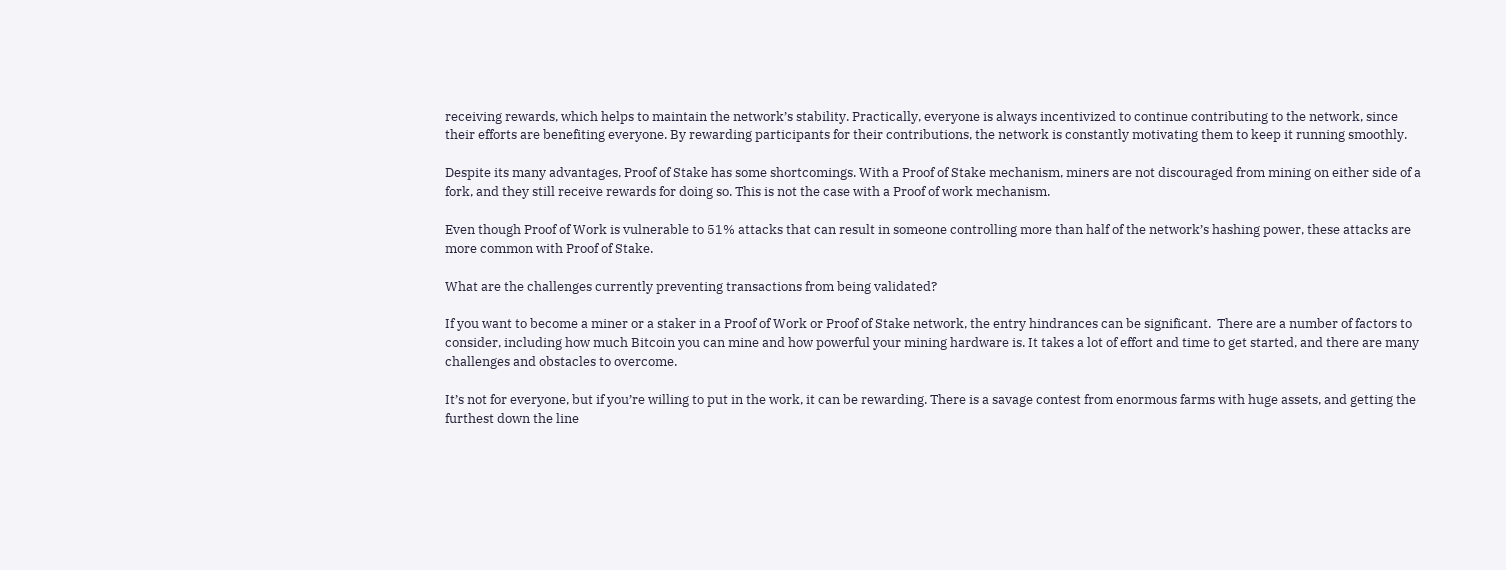receiving rewards, which helps to maintain the network’s stability. Practically, everyone is always incentivized to continue contributing to the network, since their efforts are benefiting everyone. By rewarding participants for their contributions, the network is constantly motivating them to keep it running smoothly.

Despite its many advantages, Proof of Stake has some shortcomings. With a Proof of Stake mechanism, miners are not discouraged from mining on either side of a fork, and they still receive rewards for doing so. This is not the case with a Proof of work mechanism.

Even though Proof of Work is vulnerable to 51% attacks that can result in someone controlling more than half of the network’s hashing power, these attacks are more common with Proof of Stake.

What are the challenges currently preventing transactions from being validated?

If you want to become a miner or a staker in a Proof of Work or Proof of Stake network, the entry hindrances can be significant.  There are a number of factors to consider, including how much Bitcoin you can mine and how powerful your mining hardware is. It takes a lot of effort and time to get started, and there are many challenges and obstacles to overcome.

It’s not for everyone, but if you’re willing to put in the work, it can be rewarding. There is a savage contest from enormous farms with huge assets, and getting the furthest down the line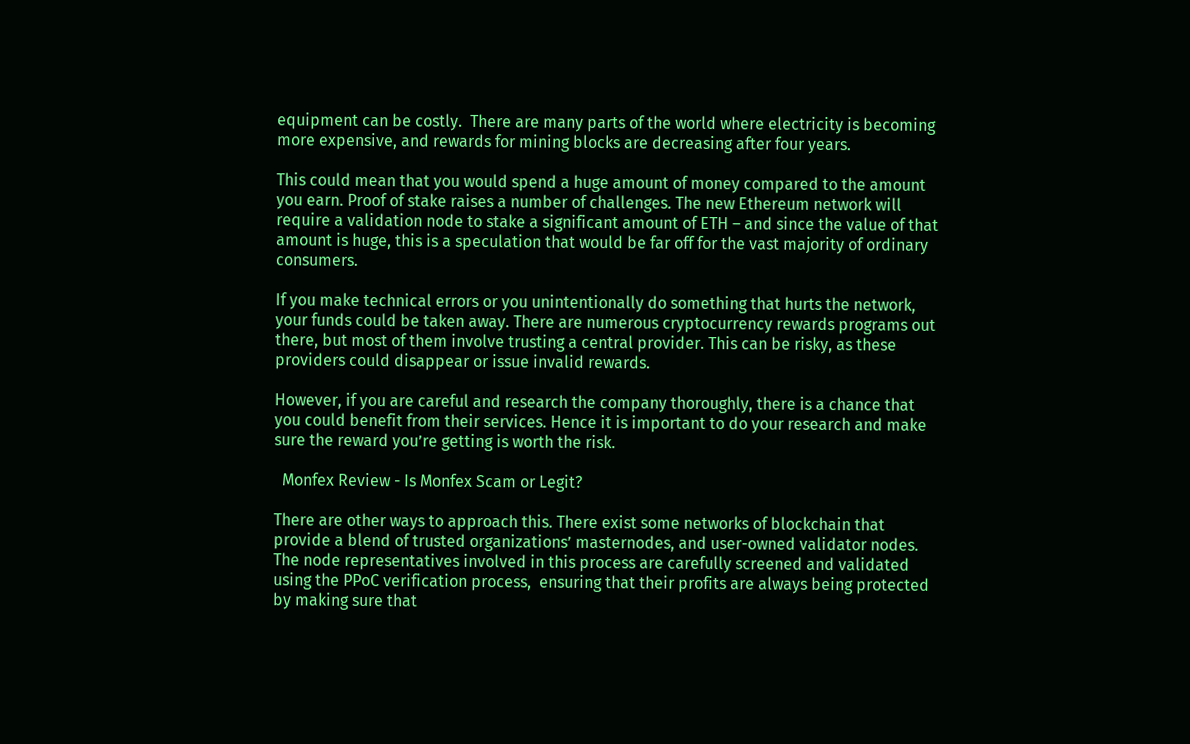equipment can be costly.  There are many parts of the world where electricity is becoming more expensive, and rewards for mining blocks are decreasing after four years.

This could mean that you would spend a huge amount of money compared to the amount you earn. Proof of stake raises a number of challenges. The new Ethereum network will require a validation node to stake a significant amount of ETH – and since the value of that amount is huge, this is a speculation that would be far off for the vast majority of ordinary consumers.

If you make technical errors or you unintentionally do something that hurts the network, your funds could be taken away. There are numerous cryptocurrency rewards programs out there, but most of them involve trusting a central provider. This can be risky, as these providers could disappear or issue invalid rewards.

However, if you are careful and research the company thoroughly, there is a chance that you could benefit from their services. Hence it is important to do your research and make sure the reward you’re getting is worth the risk.

  Monfex Review - Is Monfex Scam or Legit?

There are other ways to approach this. There exist some networks of blockchain that provide a blend of trusted organizations’ masternodes, and user-owned validator nodes. The node representatives involved in this process are carefully screened and validated using the PPoC verification process,  ensuring that their profits are always being protected by making sure that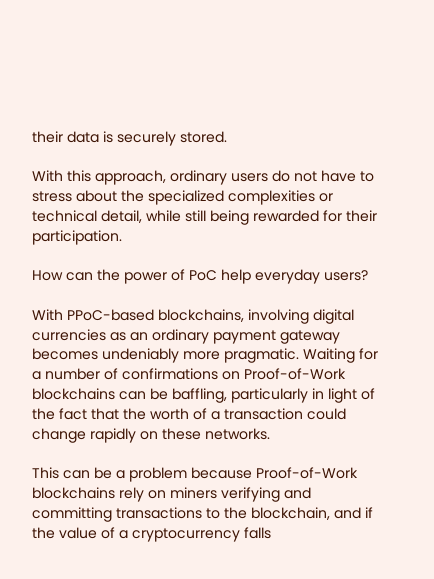their data is securely stored.

With this approach, ordinary users do not have to stress about the specialized complexities or technical detail, while still being rewarded for their participation.

How can the power of PoC help everyday users?

With PPoC-based blockchains, involving digital currencies as an ordinary payment gateway becomes undeniably more pragmatic. Waiting for a number of confirmations on Proof-of-Work blockchains can be baffling, particularly in light of the fact that the worth of a transaction could change rapidly on these networks.

This can be a problem because Proof-of-Work blockchains rely on miners verifying and committing transactions to the blockchain, and if the value of a cryptocurrency falls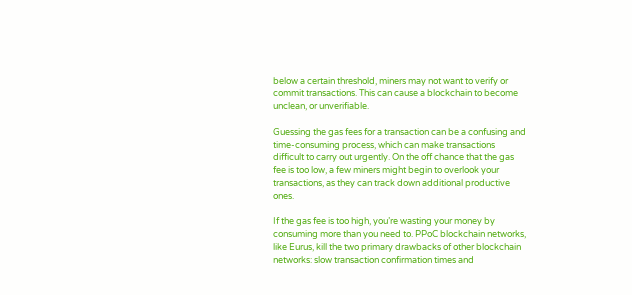below a certain threshold, miners may not want to verify or commit transactions. This can cause a blockchain to become unclean, or unverifiable.

Guessing the gas fees for a transaction can be a confusing and time-consuming process, which can make transactions difficult to carry out urgently. On the off chance that the gas fee is too low, a few miners might begin to overlook your transactions, as they can track down additional productive ones.

If the gas fee is too high, you’re wasting your money by consuming more than you need to. PPoC blockchain networks, like Eurus, kill the two primary drawbacks of other blockchain networks: slow transaction confirmation times and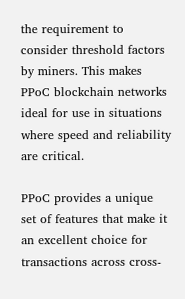the requirement to consider threshold factors by miners. This makes PPoC blockchain networks ideal for use in situations where speed and reliability are critical.

PPoC provides a unique set of features that make it an excellent choice for transactions across cross-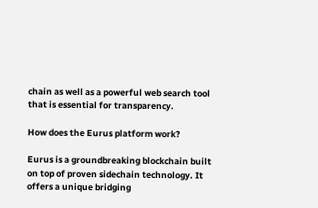chain as well as a powerful web search tool that is essential for transparency.

How does the Eurus platform work?

Eurus is a groundbreaking blockchain built on top of proven sidechain technology. It offers a unique bridging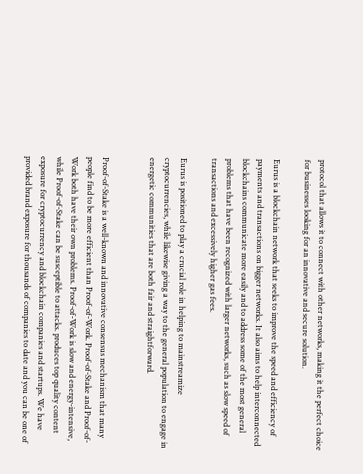protocol that allows it to connect with other networks, making it the perfect choice for businesses looking for an innovative and secure solution.

Eurus is a blockchain network that seeks to improve the speed and efficiency of payments and transactions on bigger networks. It also aims to help interconnected blockchains communicate more easily and to address some of the most general problems that have been recognized with larger networks, such as slow speed of transactions and excessively higher gas fees.

Eurus is positioned to play a crucial role in helping to mainstreamize cryptocurrencies, while likewise giving a way to the general population to engage in energetic communities that are both fair and straightforward.


Proof-of-Stake is a well-known and innovative consensus mechanism that many people find to be more efficient than Proof-of-Work. Proof-of-Stake and Proof-of-Work both have their own problems. Proof-of-Work is slow and energy-intensive, while Proof-of-Stake can be susceptible to attacks. produces top quality content exposure for cryptocurrency and blockchain companies and startups. We have provided brand exposure for thousands of companies to date and you can be one of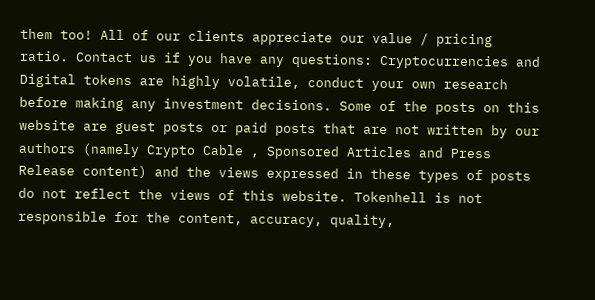them too! All of our clients appreciate our value / pricing ratio. Contact us if you have any questions: Cryptocurrencies and Digital tokens are highly volatile, conduct your own research before making any investment decisions. Some of the posts on this website are guest posts or paid posts that are not written by our authors (namely Crypto Cable , Sponsored Articles and Press Release content) and the views expressed in these types of posts do not reflect the views of this website. Tokenhell is not responsible for the content, accuracy, quality,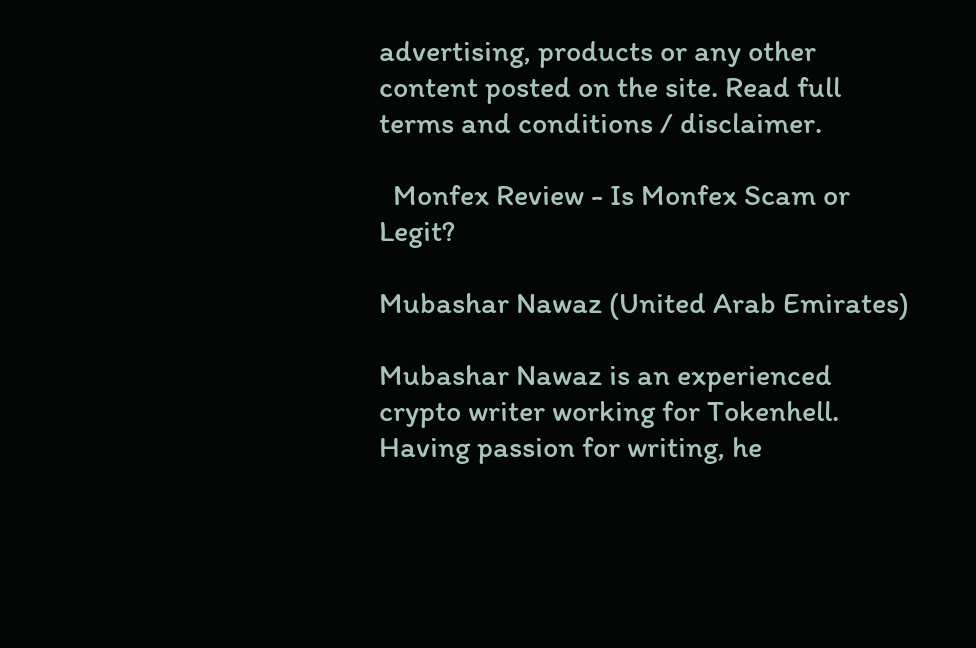advertising, products or any other content posted on the site. Read full terms and conditions / disclaimer.

  Monfex Review - Is Monfex Scam or Legit?

Mubashar Nawaz (United Arab Emirates)

Mubashar Nawaz is an experienced crypto writer working for Tokenhell. Having passion for writing, he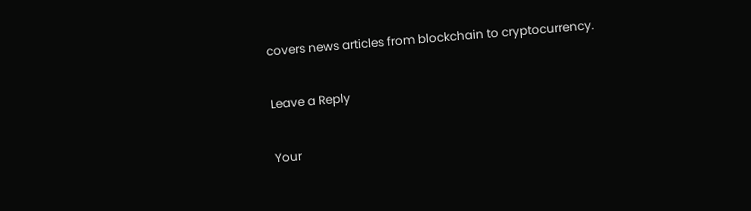covers news articles from blockchain to cryptocurrency.

Leave a Reply

Your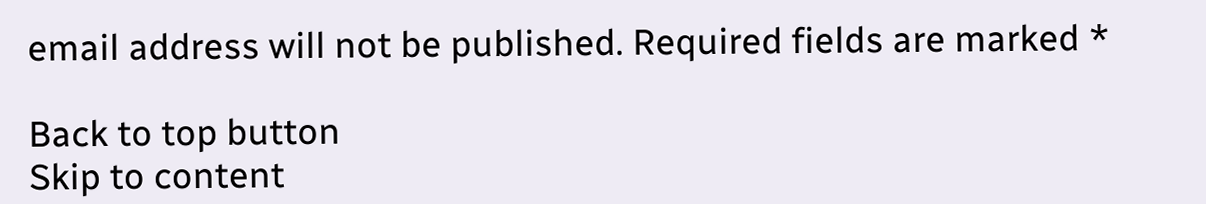email address will not be published. Required fields are marked *

Back to top button
Skip to content